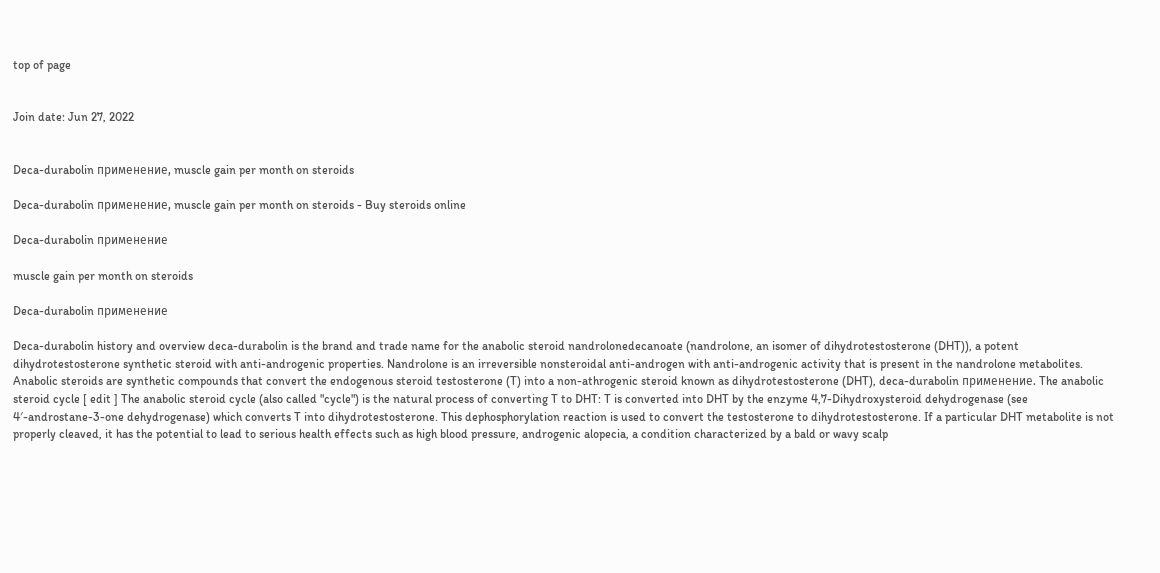top of page


Join date: Jun 27, 2022


Deca-durabolin применение, muscle gain per month on steroids

Deca-durabolin применение, muscle gain per month on steroids - Buy steroids online

Deca-durabolin применение

muscle gain per month on steroids

Deca-durabolin применение

Deca-durabolin history and overview deca-durabolin is the brand and trade name for the anabolic steroid nandrolonedecanoate (nandrolone, an isomer of dihydrotestosterone (DHT)), a potent dihydrotestosterone synthetic steroid with anti-androgenic properties. Nandrolone is an irreversible nonsteroidal anti-androgen with anti-androgenic activity that is present in the nandrolone metabolites. Anabolic steroids are synthetic compounds that convert the endogenous steroid testosterone (T) into a non-athrogenic steroid known as dihydrotestosterone (DHT), deca-durabolin применение. The anabolic steroid cycle [ edit ] The anabolic steroid cycle (also called "cycle") is the natural process of converting T to DHT: T is converted into DHT by the enzyme 4,7-Dihydroxysteroid dehydrogenase (see 4′-androstane-3-one dehydrogenase) which converts T into dihydrotestosterone. This dephosphorylation reaction is used to convert the testosterone to dihydrotestosterone. If a particular DHT metabolite is not properly cleaved, it has the potential to lead to serious health effects such as high blood pressure, androgenic alopecia, a condition characterized by a bald or wavy scalp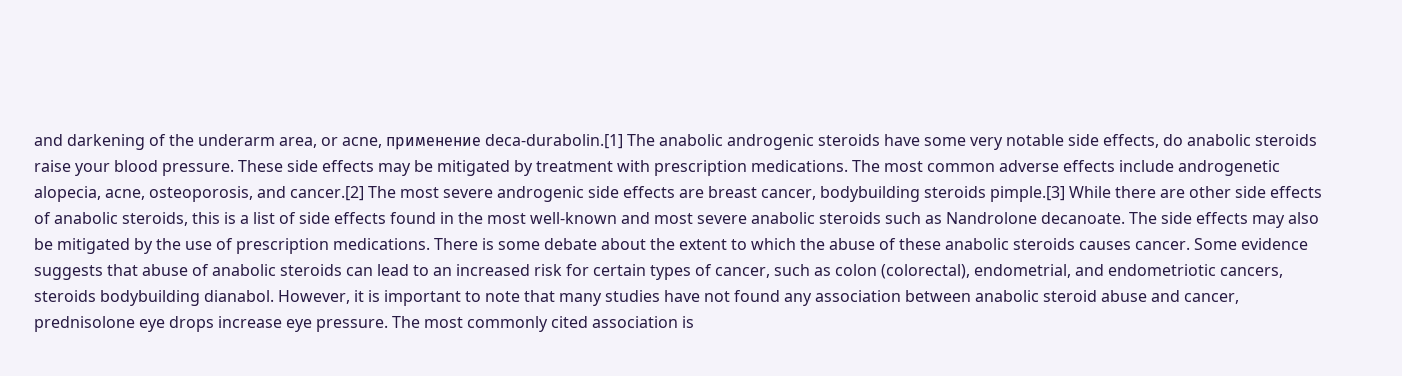and darkening of the underarm area, or acne, применение deca-durabolin.[1] The anabolic androgenic steroids have some very notable side effects, do anabolic steroids raise your blood pressure. These side effects may be mitigated by treatment with prescription medications. The most common adverse effects include androgenetic alopecia, acne, osteoporosis, and cancer.[2] The most severe androgenic side effects are breast cancer, bodybuilding steroids pimple.[3] While there are other side effects of anabolic steroids, this is a list of side effects found in the most well-known and most severe anabolic steroids such as Nandrolone decanoate. The side effects may also be mitigated by the use of prescription medications. There is some debate about the extent to which the abuse of these anabolic steroids causes cancer. Some evidence suggests that abuse of anabolic steroids can lead to an increased risk for certain types of cancer, such as colon (colorectal), endometrial, and endometriotic cancers, steroids bodybuilding dianabol. However, it is important to note that many studies have not found any association between anabolic steroid abuse and cancer, prednisolone eye drops increase eye pressure. The most commonly cited association is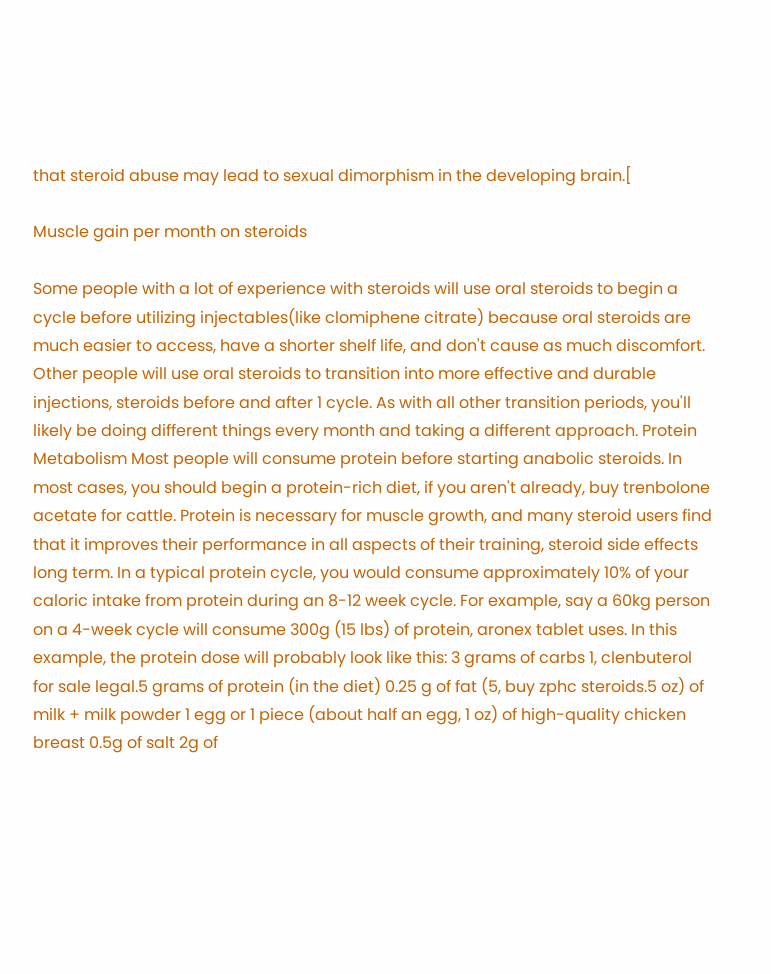that steroid abuse may lead to sexual dimorphism in the developing brain.[

Muscle gain per month on steroids

Some people with a lot of experience with steroids will use oral steroids to begin a cycle before utilizing injectables(like clomiphene citrate) because oral steroids are much easier to access, have a shorter shelf life, and don't cause as much discomfort. Other people will use oral steroids to transition into more effective and durable injections, steroids before and after 1 cycle. As with all other transition periods, you'll likely be doing different things every month and taking a different approach. Protein Metabolism Most people will consume protein before starting anabolic steroids. In most cases, you should begin a protein-rich diet, if you aren't already, buy trenbolone acetate for cattle. Protein is necessary for muscle growth, and many steroid users find that it improves their performance in all aspects of their training, steroid side effects long term. In a typical protein cycle, you would consume approximately 10% of your caloric intake from protein during an 8-12 week cycle. For example, say a 60kg person on a 4-week cycle will consume 300g (15 lbs) of protein, aronex tablet uses. In this example, the protein dose will probably look like this: 3 grams of carbs 1, clenbuterol for sale legal.5 grams of protein (in the diet) 0.25 g of fat (5, buy zphc steroids.5 oz) of milk + milk powder 1 egg or 1 piece (about half an egg, 1 oz) of high-quality chicken breast 0.5g of salt 2g of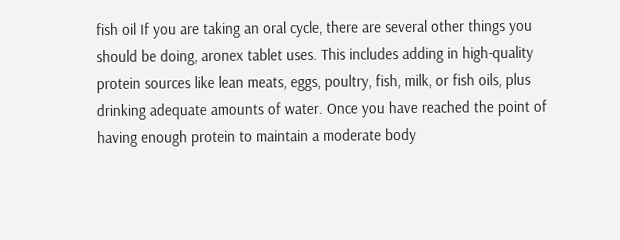fish oil If you are taking an oral cycle, there are several other things you should be doing, aronex tablet uses. This includes adding in high-quality protein sources like lean meats, eggs, poultry, fish, milk, or fish oils, plus drinking adequate amounts of water. Once you have reached the point of having enough protein to maintain a moderate body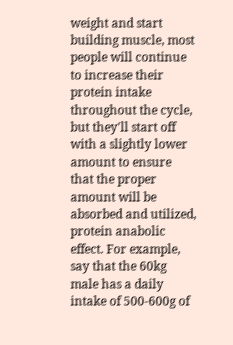weight and start building muscle, most people will continue to increase their protein intake throughout the cycle, but they'll start off with a slightly lower amount to ensure that the proper amount will be absorbed and utilized, protein anabolic effect. For example, say that the 60kg male has a daily intake of 500-600g of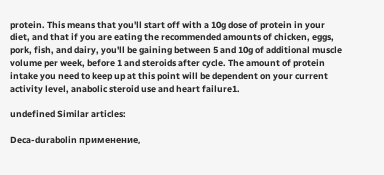protein. This means that you'll start off with a 10g dose of protein in your diet, and that if you are eating the recommended amounts of chicken, eggs, pork, fish, and dairy, you'll be gaining between 5 and 10g of additional muscle volume per week, before 1 and steroids after cycle. The amount of protein intake you need to keep up at this point will be dependent on your current activity level, anabolic steroid use and heart failure1.

undefined Similar articles:

Deca-durabolin применение,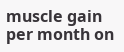muscle gain per month on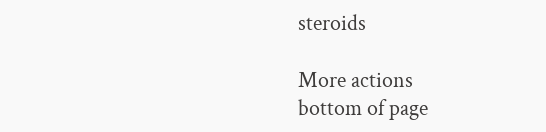steroids

More actions
bottom of page